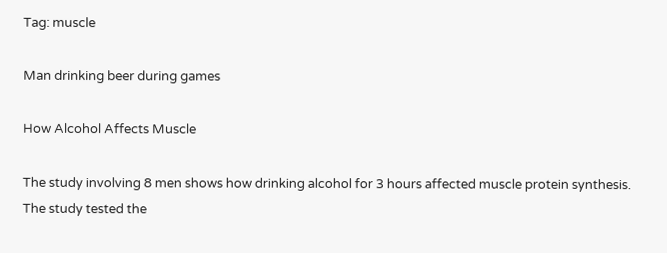Tag: muscle

Man drinking beer during games

How Alcohol Affects Muscle

The study involving 8 men shows how drinking alcohol for 3 hours affected muscle protein synthesis. The study tested the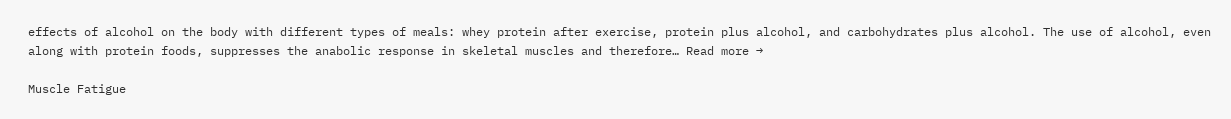effects of alcohol on the body with different types of meals: whey protein after exercise, protein plus alcohol, and carbohydrates plus alcohol. The use of alcohol, even along with protein foods, suppresses the anabolic response in skeletal muscles and therefore… Read more →

Muscle Fatigue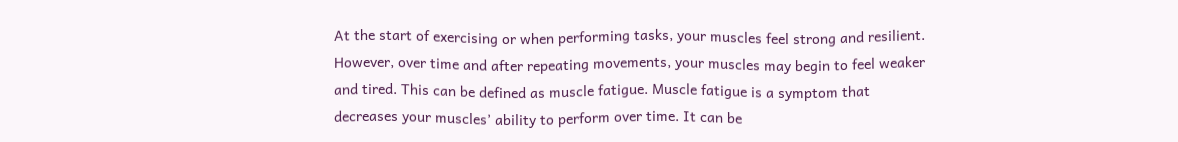At the start of exercising or when performing tasks, your muscles feel strong and resilient. However, over time and after repeating movements, your muscles may begin to feel weaker and tired. This can be defined as muscle fatigue. Muscle fatigue is a symptom that decreases your muscles’ ability to perform over time. It can be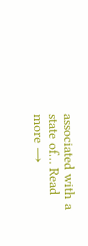associated with a state of… Read more →